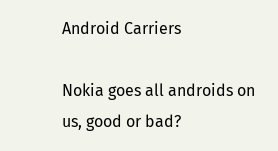Android Carriers

Nokia goes all androids on us, good or bad?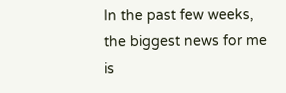In the past few weeks, the biggest news for me is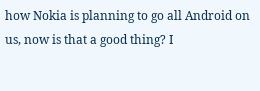how Nokia is planning to go all Android on us, now is that a good thing? I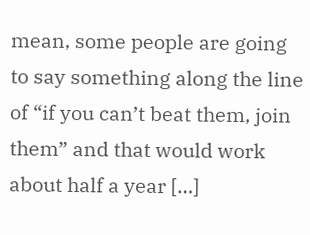mean, some people are going to say something along the line of “if you can’t beat them, join them” and that would work about half a year […]